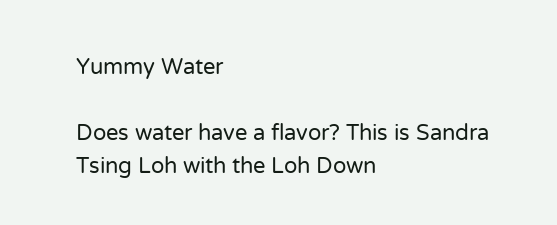Yummy Water

Does water have a flavor? This is Sandra Tsing Loh with the Loh Down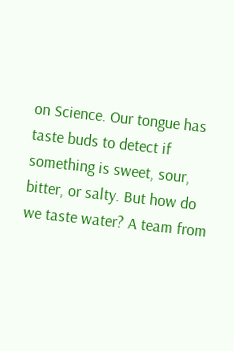on Science. Our tongue has taste buds to detect if something is sweet, sour, bitter, or salty. But how do we taste water? A team from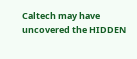Caltech may have uncovered the HIDDEN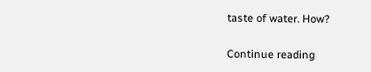taste of water. How?

Continue reading